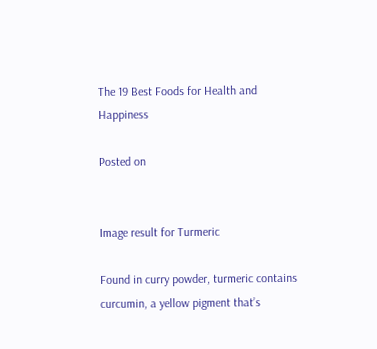The 19 Best Foods for Health and Happiness

Posted on


Image result for Turmeric

Found in curry powder, turmeric contains curcumin, a yellow pigment that’s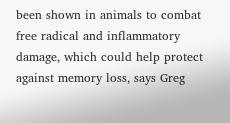been shown in animals to combat free radical and inflammatory damage, which could help protect against memory loss, says Greg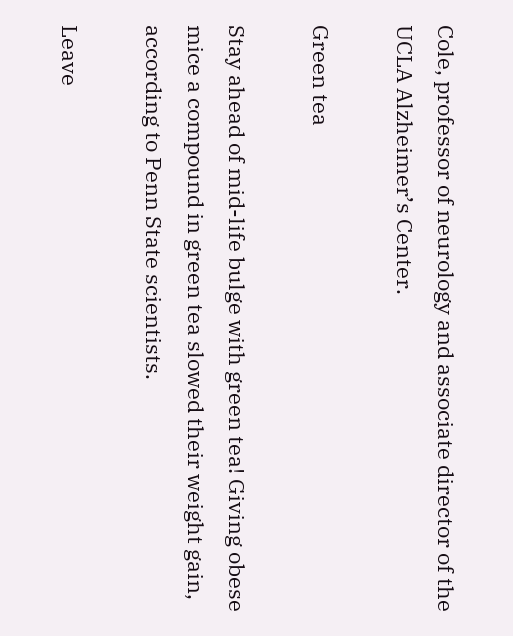Cole, professor of neurology and associate director of the UCLA Alzheimer’s Center.

Green tea

Stay ahead of mid-life bulge with green tea! Giving obese mice a compound in green tea slowed their weight gain, according to Penn State scientists.

Leave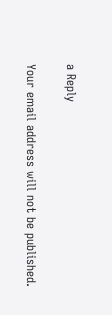a Reply

Your email address will not be published.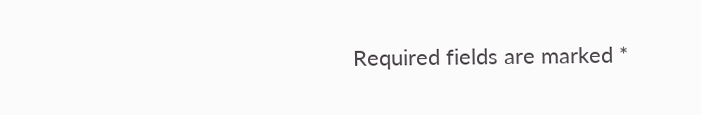Required fields are marked *